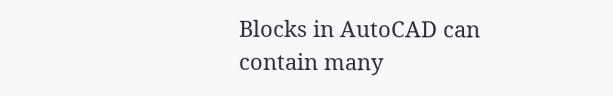Blocks in AutoCAD can contain many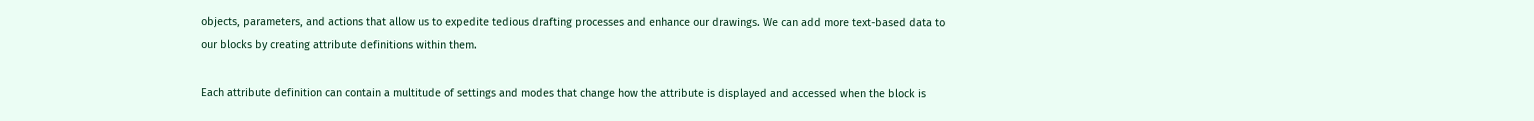objects, parameters, and actions that allow us to expedite tedious drafting processes and enhance our drawings. We can add more text-based data to our blocks by creating attribute definitions within them.

Each attribute definition can contain a multitude of settings and modes that change how the attribute is displayed and accessed when the block is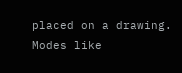placed on a drawing. Modes like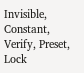Invisible, Constant, Verify, Preset, Lock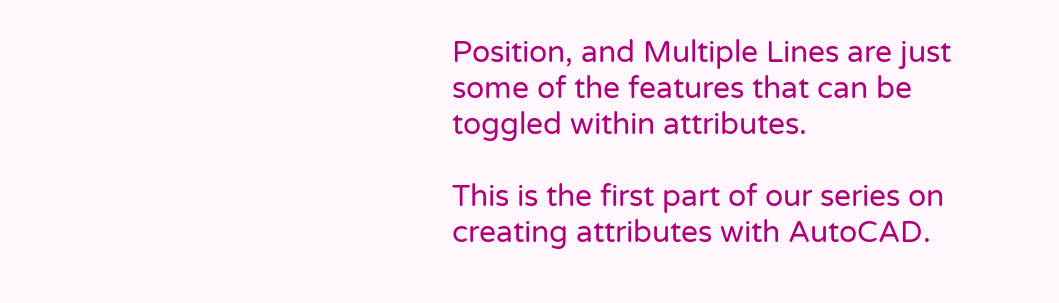Position, and Multiple Lines are just some of the features that can be toggled within attributes.

This is the first part of our series on creating attributes with AutoCAD.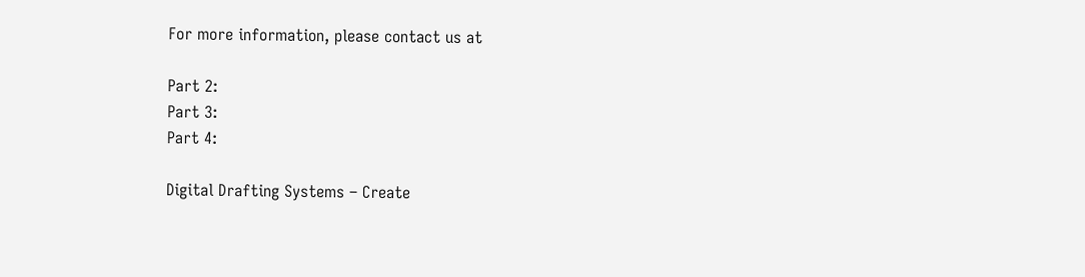For more information, please contact us at

Part 2:
Part 3:
Part 4:

Digital Drafting Systems – Create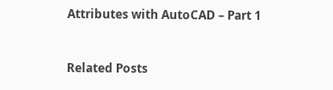Attributes with AutoCAD – Part 1


Related Posts